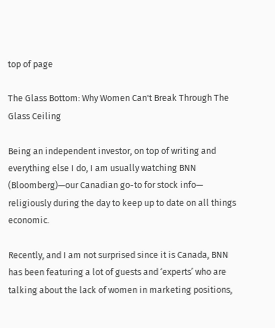top of page

The Glass Bottom: Why Women Can't Break Through The Glass Ceiling

Being an independent investor, on top of writing and everything else I do, I am usually watching BNN (Bloomberg)—our Canadian go-to for stock info— religiously during the day to keep up to date on all things economic.

Recently, and I am not surprised since it is Canada, BNN has been featuring a lot of guests and ‘experts’ who are talking about the lack of women in marketing positions,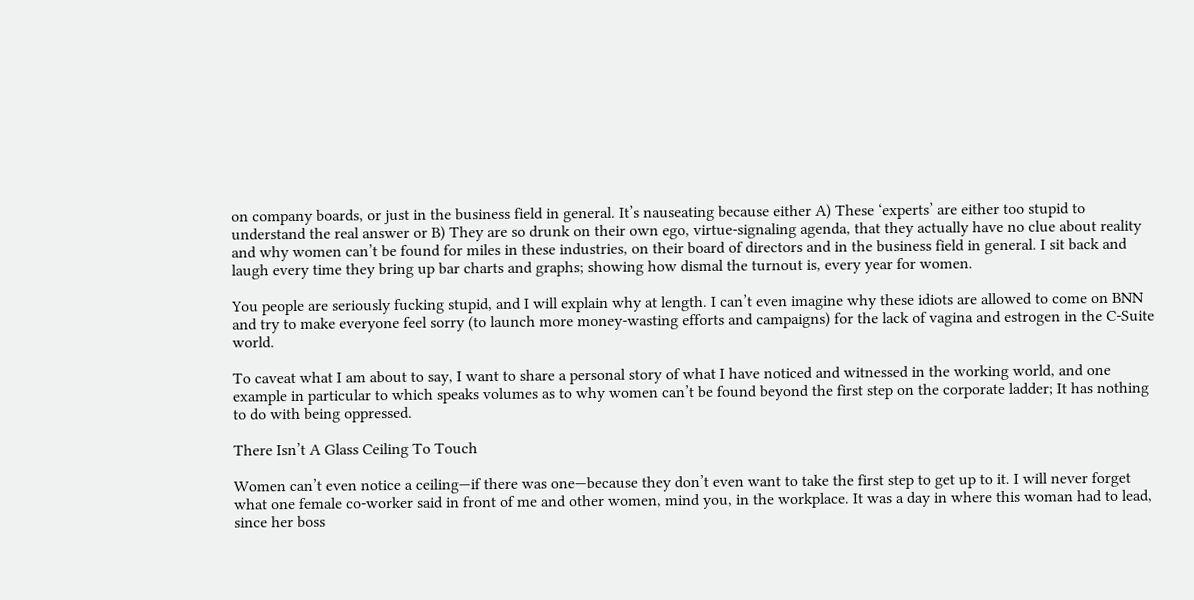on company boards, or just in the business field in general. It’s nauseating because either A) These ‘experts’ are either too stupid to understand the real answer or B) They are so drunk on their own ego, virtue-signaling agenda, that they actually have no clue about reality and why women can’t be found for miles in these industries, on their board of directors and in the business field in general. I sit back and laugh every time they bring up bar charts and graphs; showing how dismal the turnout is, every year for women.

You people are seriously fucking stupid, and I will explain why at length. I can’t even imagine why these idiots are allowed to come on BNN and try to make everyone feel sorry (to launch more money-wasting efforts and campaigns) for the lack of vagina and estrogen in the C-Suite world.

To caveat what I am about to say, I want to share a personal story of what I have noticed and witnessed in the working world, and one example in particular to which speaks volumes as to why women can’t be found beyond the first step on the corporate ladder; It has nothing to do with being oppressed.

There Isn’t A Glass Ceiling To Touch

Women can’t even notice a ceiling—if there was one—because they don’t even want to take the first step to get up to it. I will never forget what one female co-worker said in front of me and other women, mind you, in the workplace. It was a day in where this woman had to lead, since her boss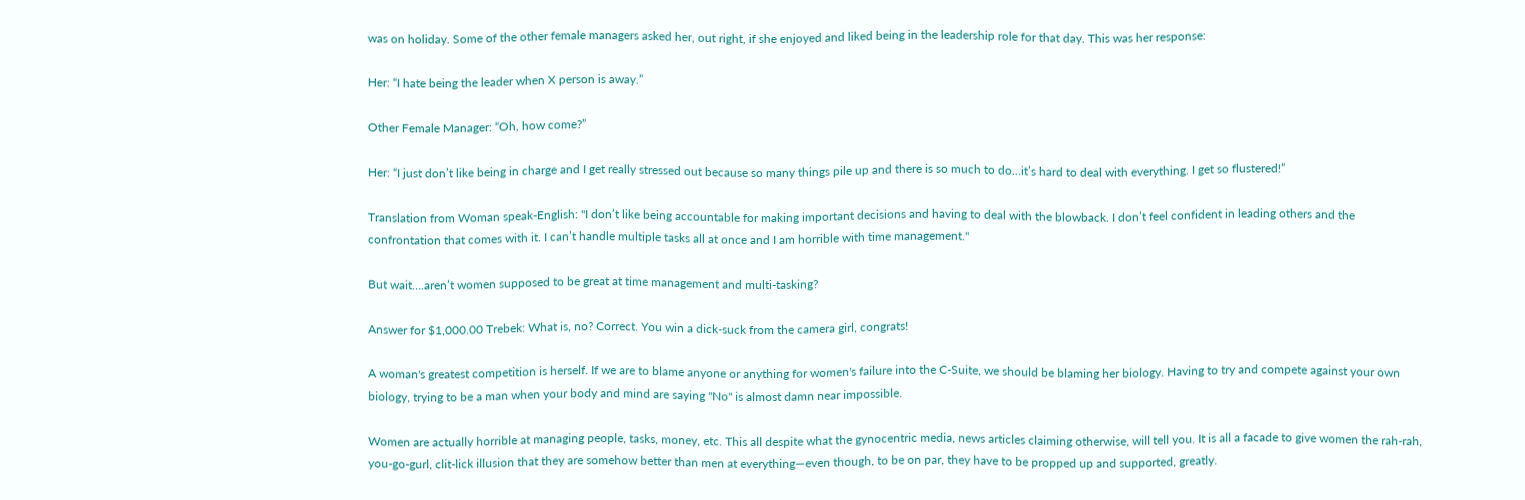was on holiday. Some of the other female managers asked her, out right, if she enjoyed and liked being in the leadership role for that day. This was her response:

Her: “I hate being the leader when X person is away.”

Other Female Manager: “Oh, how come?”

Her: “I just don’t like being in charge and I get really stressed out because so many things pile up and there is so much to do…it’s hard to deal with everything. I get so flustered!”

Translation from Woman speak-English: "I don’t like being accountable for making important decisions and having to deal with the blowback. I don’t feel confident in leading others and the confrontation that comes with it. I can’t handle multiple tasks all at once and I am horrible with time management."

But wait….aren’t women supposed to be great at time management and multi-tasking?

Answer for $1,000.00 Trebek: What is, no? Correct. You win a dick-suck from the camera girl, congrats!

A woman's greatest competition is herself. If we are to blame anyone or anything for women's failure into the C-Suite, we should be blaming her biology. Having to try and compete against your own biology, trying to be a man when your body and mind are saying "No" is almost damn near impossible.

Women are actually horrible at managing people, tasks, money, etc. This all despite what the gynocentric media, news articles claiming otherwise, will tell you. It is all a facade to give women the rah-rah, you-go-gurl, clit-lick illusion that they are somehow better than men at everything—even though, to be on par, they have to be propped up and supported, greatly.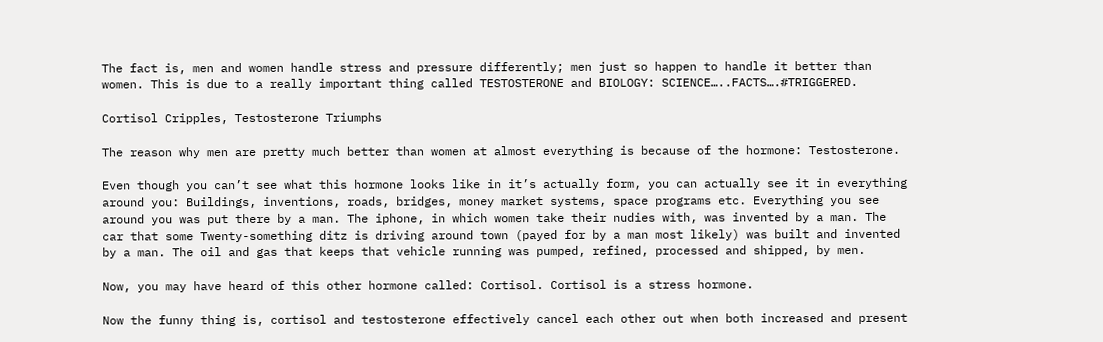The fact is, men and women handle stress and pressure differently; men just so happen to handle it better than women. This is due to a really important thing called TESTOSTERONE and BIOLOGY: SCIENCE…..FACTS….#TRIGGERED.

Cortisol Cripples, Testosterone Triumphs

The reason why men are pretty much better than women at almost everything is because of the hormone: Testosterone.

Even though you can’t see what this hormone looks like in it’s actually form, you can actually see it in everything around you: Buildings, inventions, roads, bridges, money market systems, space programs etc. Everything you see around you was put there by a man. The iphone, in which women take their nudies with, was invented by a man. The car that some Twenty-something ditz is driving around town (payed for by a man most likely) was built and invented by a man. The oil and gas that keeps that vehicle running was pumped, refined, processed and shipped, by men.

Now, you may have heard of this other hormone called: Cortisol. Cortisol is a stress hormone.

Now the funny thing is, cortisol and testosterone effectively cancel each other out when both increased and present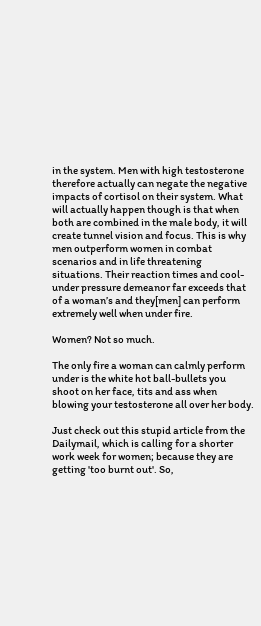in the system. Men with high testosterone therefore actually can negate the negative impacts of cortisol on their system. What will actually happen though is that when both are combined in the male body, it will create tunnel vision and focus. This is why men outperform women in combat scenarios and in life threatening situations. Their reaction times and cool-under pressure demeanor far exceeds that of a woman’s and they[men] can perform extremely well when under fire.

Women? Not so much.

The only fire a woman can calmly perform under is the white hot ball-bullets you shoot on her face, tits and ass when blowing your testosterone all over her body.

Just check out this stupid article from the Dailymail, which is calling for a shorter work week for women; because they are getting 'too burnt out'. So,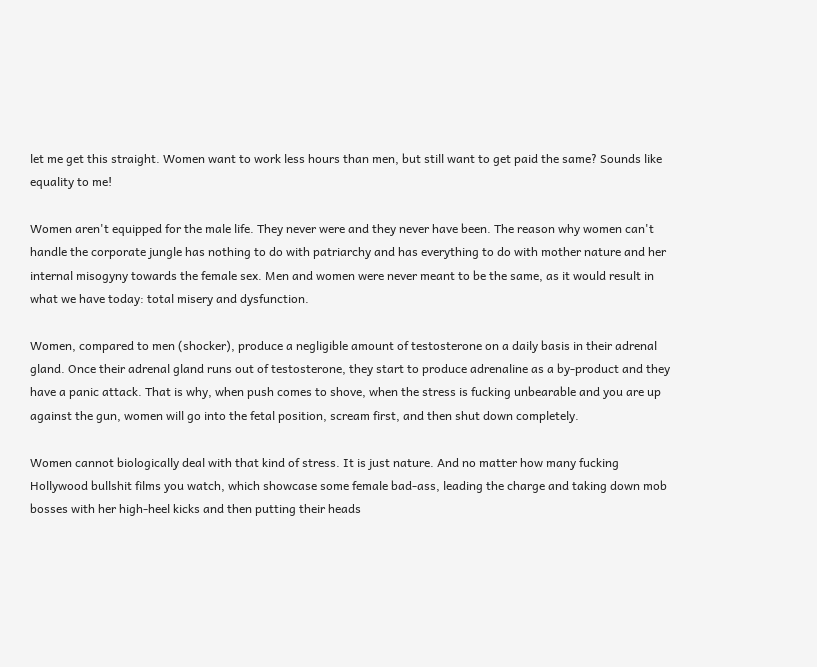let me get this straight. Women want to work less hours than men, but still want to get paid the same? Sounds like equality to me!

Women aren't equipped for the male life. They never were and they never have been. The reason why women can't handle the corporate jungle has nothing to do with patriarchy and has everything to do with mother nature and her internal misogyny towards the female sex. Men and women were never meant to be the same, as it would result in what we have today: total misery and dysfunction.

Women, compared to men (shocker), produce a negligible amount of testosterone on a daily basis in their adrenal gland. Once their adrenal gland runs out of testosterone, they start to produce adrenaline as a by-product and they have a panic attack. That is why, when push comes to shove, when the stress is fucking unbearable and you are up against the gun, women will go into the fetal position, scream first, and then shut down completely.

Women cannot biologically deal with that kind of stress. It is just nature. And no matter how many fucking Hollywood bullshit films you watch, which showcase some female bad-ass, leading the charge and taking down mob bosses with her high-heel kicks and then putting their heads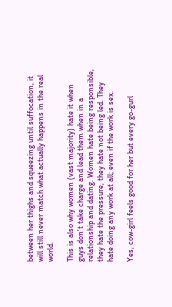between her thighs and squeezing until suffocation, it will still never match what actually happens in the real world.

This is also why women (vast majority) hate it when guys don’t take charge and lead them when in a relationship and dating. Women hate being responsible, they hate the pressure, they hate not being led. They hate doing any work at all; even if the work is sex.

Yes, cow-girl feels good for her but every go-gurl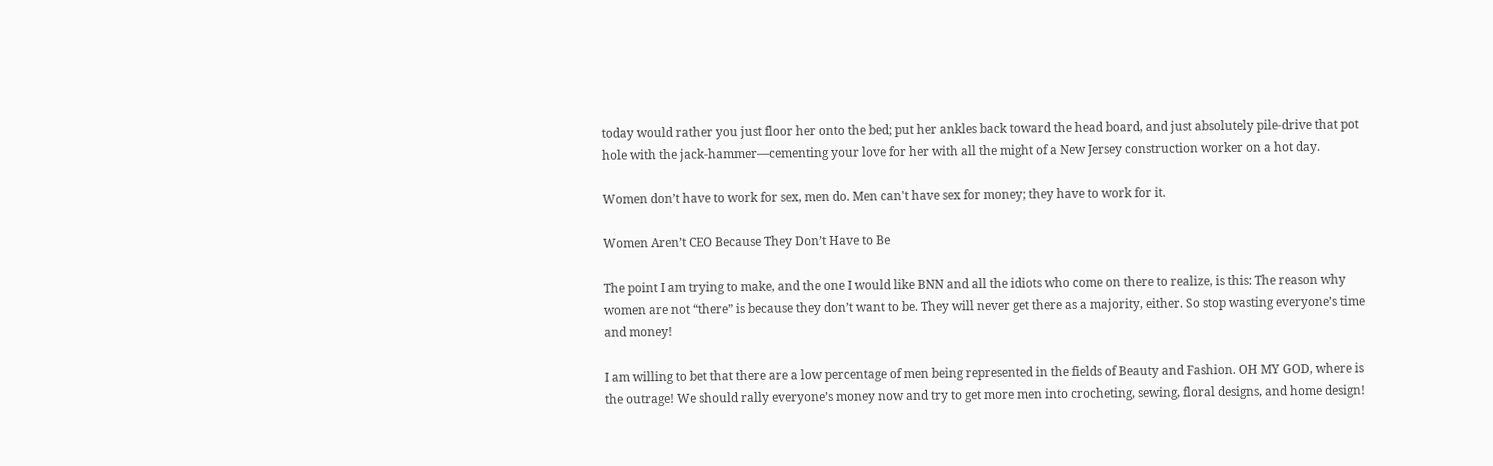today would rather you just floor her onto the bed; put her ankles back toward the head board, and just absolutely pile-drive that pot hole with the jack-hammer—cementing your love for her with all the might of a New Jersey construction worker on a hot day.

Women don’t have to work for sex, men do. Men can't have sex for money; they have to work for it.

Women Aren’t CEO Because They Don’t Have to Be

The point I am trying to make, and the one I would like BNN and all the idiots who come on there to realize, is this: The reason why women are not “there” is because they don’t want to be. They will never get there as a majority, either. So stop wasting everyone’s time and money!

I am willing to bet that there are a low percentage of men being represented in the fields of Beauty and Fashion. OH MY GOD, where is the outrage! We should rally everyone’s money now and try to get more men into crocheting, sewing, floral designs, and home design!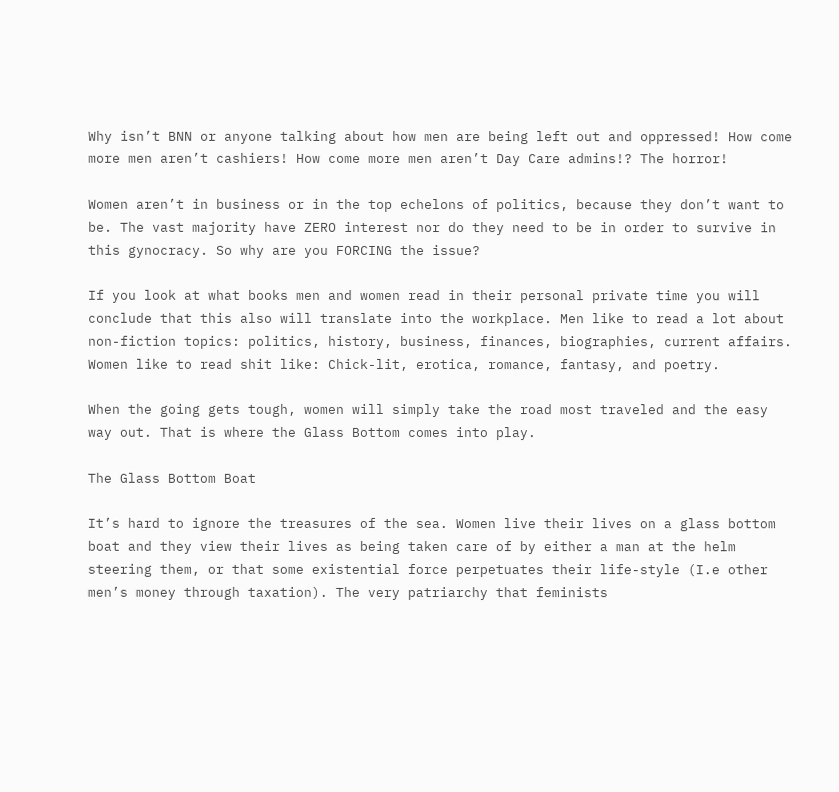Why isn’t BNN or anyone talking about how men are being left out and oppressed! How come more men aren’t cashiers! How come more men aren’t Day Care admins!? The horror!

Women aren’t in business or in the top echelons of politics, because they don’t want to be. The vast majority have ZERO interest nor do they need to be in order to survive in this gynocracy. So why are you FORCING the issue?

If you look at what books men and women read in their personal private time you will conclude that this also will translate into the workplace. Men like to read a lot about non-fiction topics: politics, history, business, finances, biographies, current affairs. Women like to read shit like: Chick-lit, erotica, romance, fantasy, and poetry.

When the going gets tough, women will simply take the road most traveled and the easy way out. That is where the Glass Bottom comes into play.

The Glass Bottom Boat

It’s hard to ignore the treasures of the sea. Women live their lives on a glass bottom boat and they view their lives as being taken care of by either a man at the helm steering them, or that some existential force perpetuates their life-style (I.e other men’s money through taxation). The very patriarchy that feminists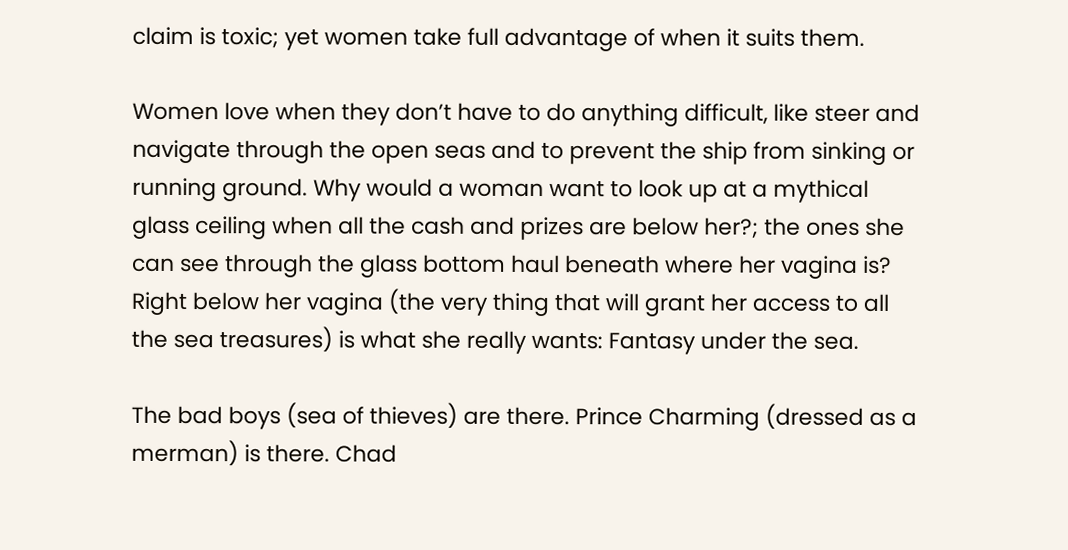claim is toxic; yet women take full advantage of when it suits them.

Women love when they don’t have to do anything difficult, like steer and navigate through the open seas and to prevent the ship from sinking or running ground. Why would a woman want to look up at a mythical glass ceiling when all the cash and prizes are below her?; the ones she can see through the glass bottom haul beneath where her vagina is? Right below her vagina (the very thing that will grant her access to all the sea treasures) is what she really wants: Fantasy under the sea.

The bad boys (sea of thieves) are there. Prince Charming (dressed as a merman) is there. Chad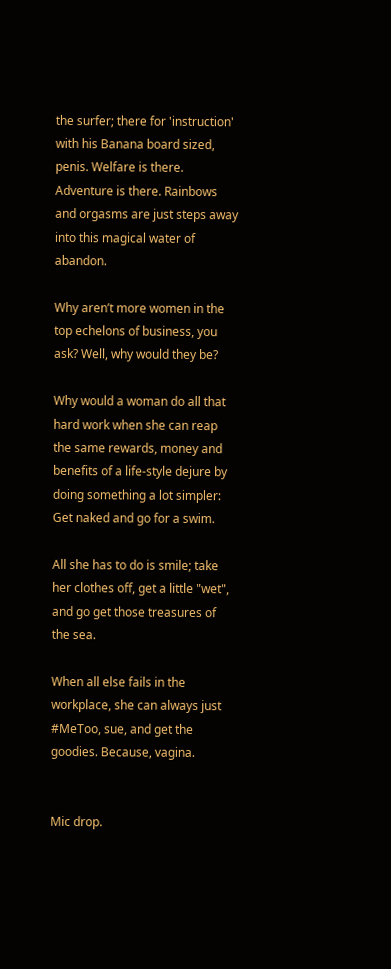the surfer; there for 'instruction' with his Banana board sized, penis. Welfare is there. Adventure is there. Rainbows and orgasms are just steps away into this magical water of abandon.

Why aren’t more women in the top echelons of business, you ask? Well, why would they be?

Why would a woman do all that hard work when she can reap the same rewards, money and benefits of a life-style dejure by doing something a lot simpler: Get naked and go for a swim.

All she has to do is smile; take her clothes off, get a little "wet", and go get those treasures of the sea.

When all else fails in the workplace, she can always just #MeToo, sue, and get the goodies. Because, vagina.


Mic drop.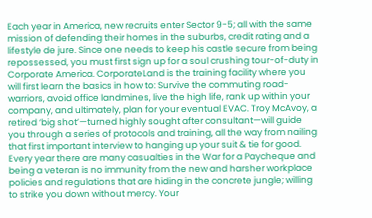Each year in America, new recruits enter Sector 9-5; all with the same mission of defending their homes in the suburbs, credit rating and a lifestyle de jure. Since one needs to keep his castle secure from being repossessed, you must first sign up for a soul crushing tour-of-duty in Corporate America. CorporateLand is the training facility where you will first learn the basics in how to: Survive the commuting road-warriors, avoid office landmines, live the high life, rank up within your company, and ultimately, plan for your eventual EVAC. Troy McAvoy, a retired ‘big shot’—turned highly sought after consultant—will guide you through a series of protocols and training, all the way from nailing that first important interview to hanging up your suit & tie for good. Every year there are many casualties in the War for a Paycheque and being a veteran is no immunity from the new and harsher workplace policies and regulations that are hiding in the concrete jungle; willing to strike you down without mercy. Your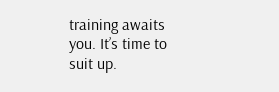training awaits you. It’s time to suit up.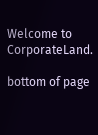Welcome to CorporateLand.

bottom of page